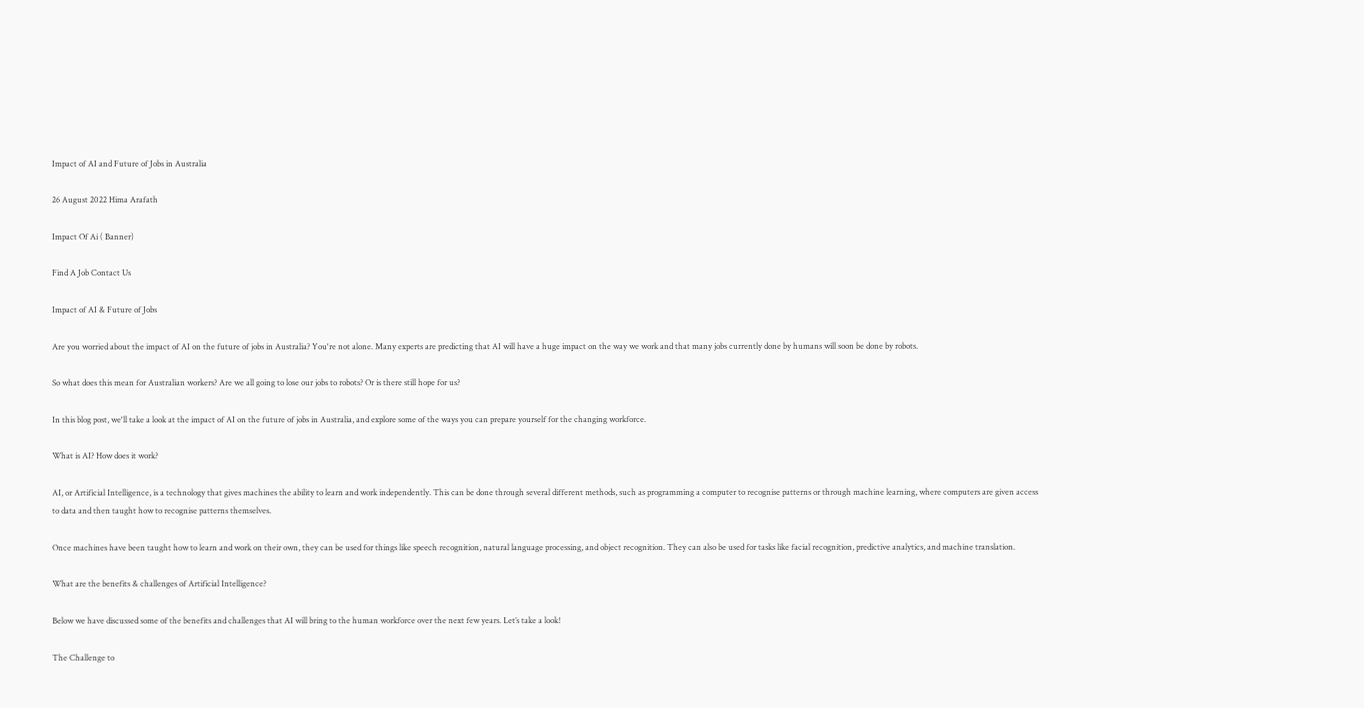Impact of AI and Future of Jobs in Australia

26 August 2022 Hima Arafath

Impact Of Ai ( Banner)

Find A Job Contact Us

Impact of AI & Future of Jobs

Are you worried about the impact of AI on the future of jobs in Australia? You're not alone. Many experts are predicting that AI will have a huge impact on the way we work and that many jobs currently done by humans will soon be done by robots.

So what does this mean for Australian workers? Are we all going to lose our jobs to robots? Or is there still hope for us?

In this blog post, we'll take a look at the impact of AI on the future of jobs in Australia, and explore some of the ways you can prepare yourself for the changing workforce.

What is AI? How does it work?

AI, or Artificial Intelligence, is a technology that gives machines the ability to learn and work independently. This can be done through several different methods, such as programming a computer to recognise patterns or through machine learning, where computers are given access to data and then taught how to recognise patterns themselves.

Once machines have been taught how to learn and work on their own, they can be used for things like speech recognition, natural language processing, and object recognition. They can also be used for tasks like facial recognition, predictive analytics, and machine translation.

What are the benefits & challenges of Artificial Intelligence?

Below we have discussed some of the benefits and challenges that AI will bring to the human workforce over the next few years. Let’s take a look!

The Challenge to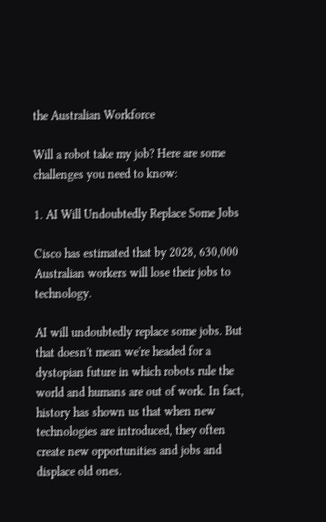the Australian Workforce

Will a robot take my job? Here are some challenges you need to know:

1. AI Will Undoubtedly Replace Some Jobs

Cisco has estimated that by 2028, 630,000 Australian workers will lose their jobs to technology.

AI will undoubtedly replace some jobs. But that doesn't mean we're headed for a dystopian future in which robots rule the world and humans are out of work. In fact, history has shown us that when new technologies are introduced, they often create new opportunities and jobs and displace old ones.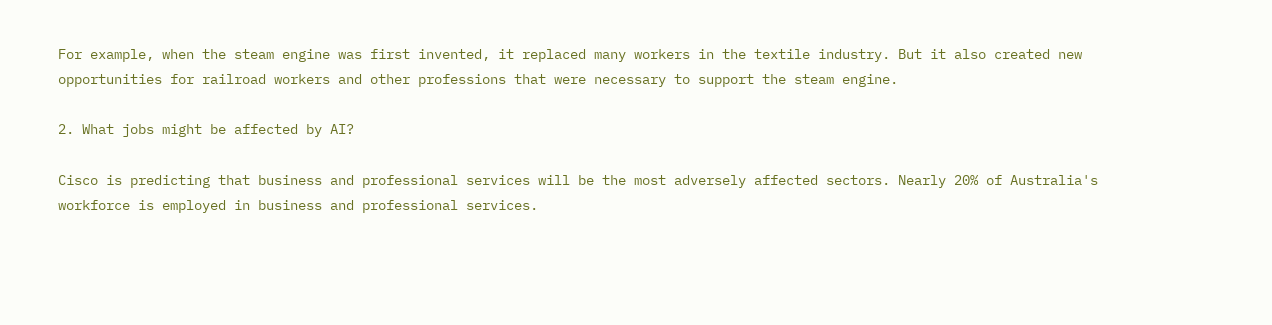For example, when the steam engine was first invented, it replaced many workers in the textile industry. But it also created new opportunities for railroad workers and other professions that were necessary to support the steam engine.

2. What jobs might be affected by AI?

Cisco is predicting that business and professional services will be the most adversely affected sectors. Nearly 20% of Australia's workforce is employed in business and professional services.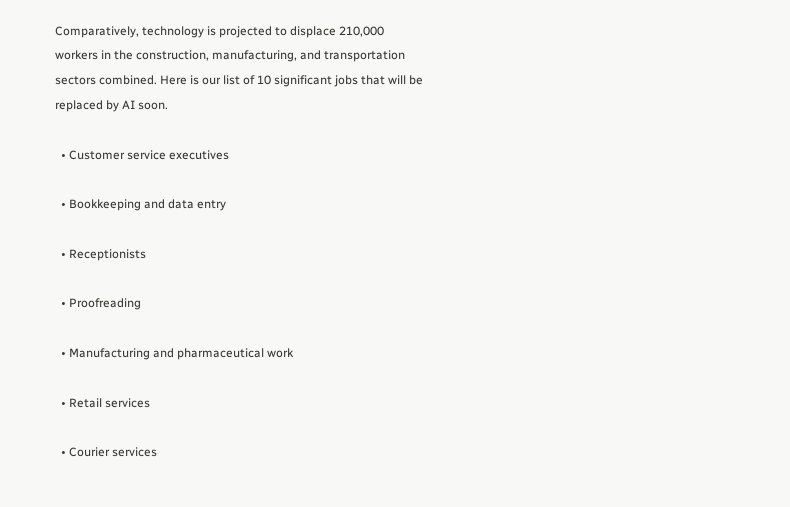Comparatively, technology is projected to displace 210,000 workers in the construction, manufacturing, and transportation sectors combined. Here is our list of 10 significant jobs that will be replaced by AI soon.

  • Customer service executives

  • Bookkeeping and data entry

  • Receptionists

  • Proofreading

  • Manufacturing and pharmaceutical work

  • Retail services

  • Courier services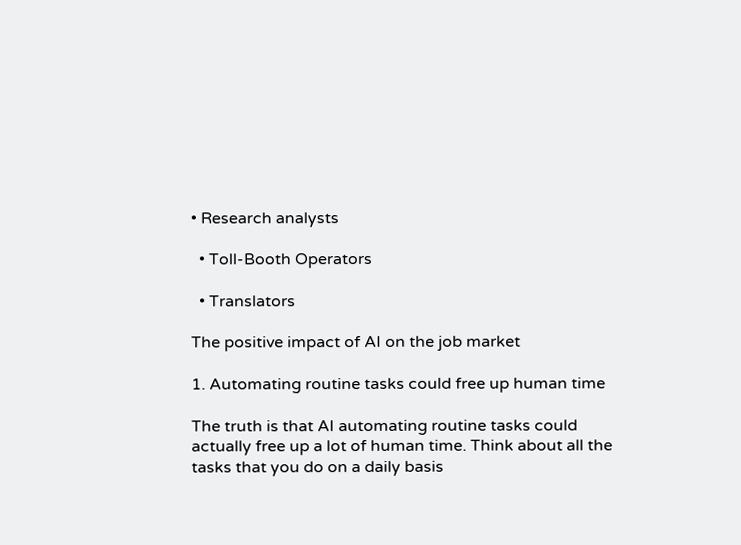• Research analysts

  • Toll-Booth Operators

  • Translators

The positive impact of AI on the job market

1. Automating routine tasks could free up human time

The truth is that AI automating routine tasks could actually free up a lot of human time. Think about all the tasks that you do on a daily basis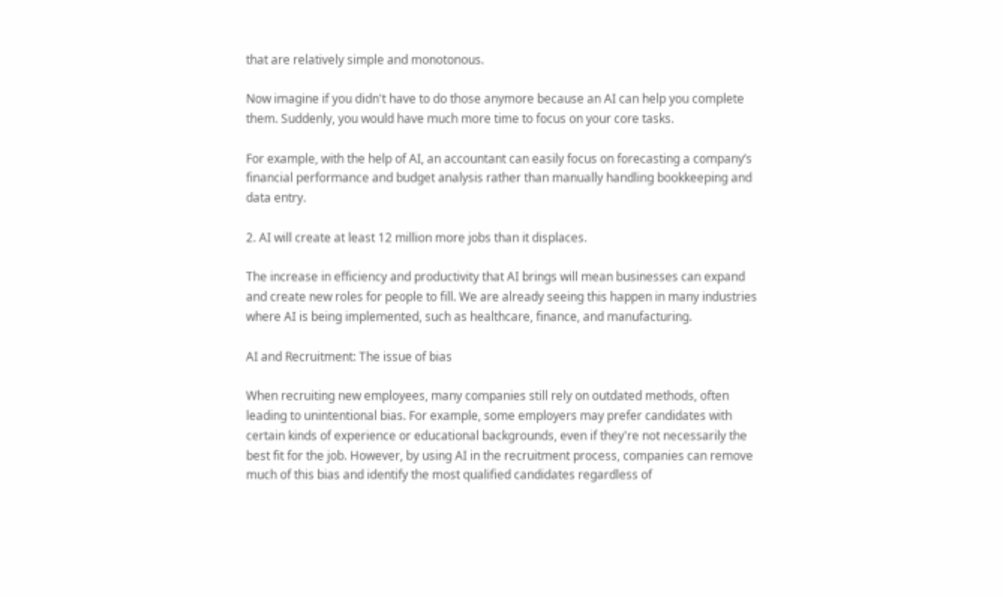that are relatively simple and monotonous.

Now imagine if you didn't have to do those anymore because an AI can help you complete them. Suddenly, you would have much more time to focus on your core tasks.

For example, with the help of AI, an accountant can easily focus on forecasting a company’s financial performance and budget analysis rather than manually handling bookkeeping and data entry.

2. AI will create at least 12 million more jobs than it displaces.

The increase in efficiency and productivity that AI brings will mean businesses can expand and create new roles for people to fill. We are already seeing this happen in many industries where AI is being implemented, such as healthcare, finance, and manufacturing.

AI and Recruitment: The issue of bias

When recruiting new employees, many companies still rely on outdated methods, often leading to unintentional bias. For example, some employers may prefer candidates with certain kinds of experience or educational backgrounds, even if they're not necessarily the best fit for the job. However, by using AI in the recruitment process, companies can remove much of this bias and identify the most qualified candidates regardless of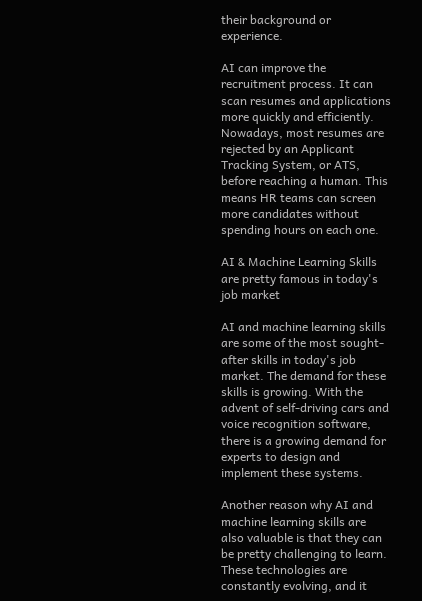their background or experience.

AI can improve the recruitment process. It can scan resumes and applications more quickly and efficiently. Nowadays, most resumes are rejected by an Applicant Tracking System, or ATS, before reaching a human. This means HR teams can screen more candidates without spending hours on each one.

AI & Machine Learning Skills are pretty famous in today's job market

AI and machine learning skills are some of the most sought-after skills in today's job market. The demand for these skills is growing. With the advent of self-driving cars and voice recognition software, there is a growing demand for experts to design and implement these systems.

Another reason why AI and machine learning skills are also valuable is that they can be pretty challenging to learn. These technologies are constantly evolving, and it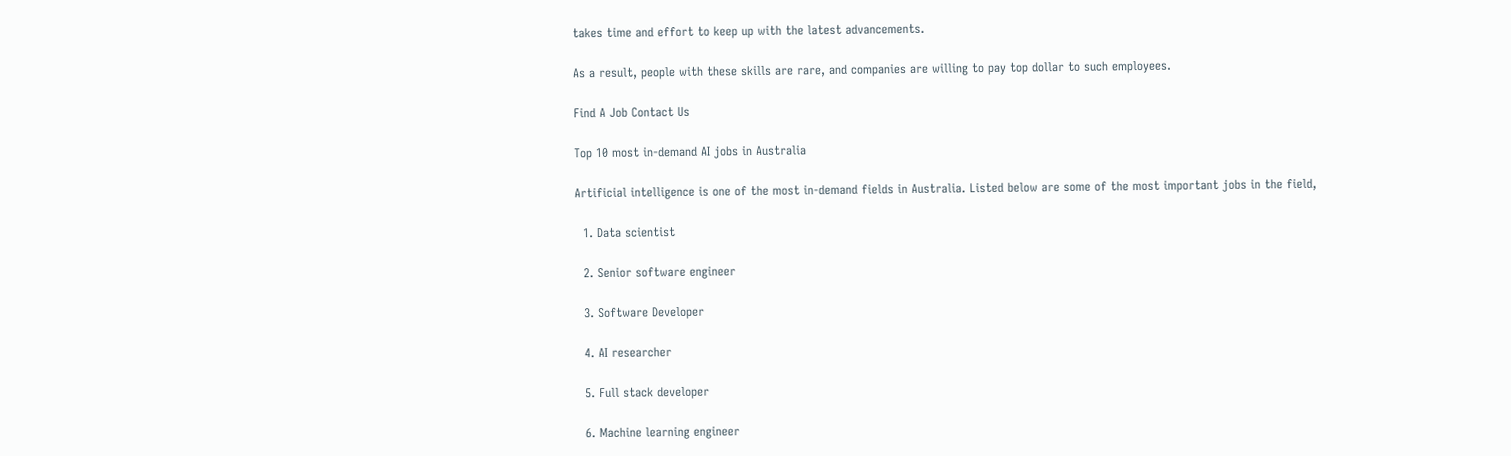takes time and effort to keep up with the latest advancements.

As a result, people with these skills are rare, and companies are willing to pay top dollar to such employees.

Find A Job Contact Us

Top 10 most in-demand AI jobs in Australia

Artificial intelligence is one of the most in-demand fields in Australia. Listed below are some of the most important jobs in the field,

  1. Data scientist

  2. Senior software engineer

  3. Software Developer

  4. AI researcher

  5. Full stack developer

  6. Machine learning engineer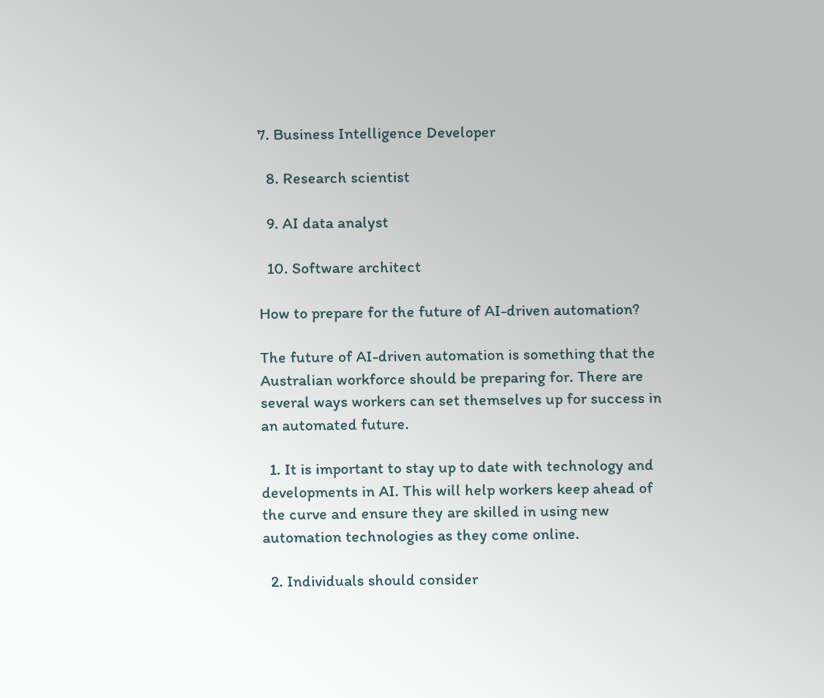7. Business Intelligence Developer

  8. Research scientist

  9. AI data analyst

  10. Software architect

How to prepare for the future of AI-driven automation?

The future of AI-driven automation is something that the Australian workforce should be preparing for. There are several ways workers can set themselves up for success in an automated future.

  1. It is important to stay up to date with technology and developments in AI. This will help workers keep ahead of the curve and ensure they are skilled in using new automation technologies as they come online.

  2. Individuals should consider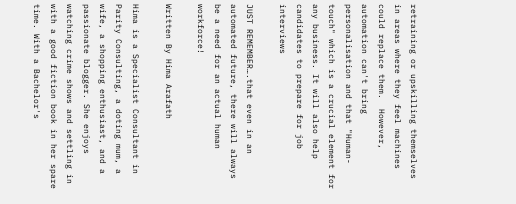retraining or upskilling themselves in areas where they feel machines could replace them.  However, automation can't bring personalisation and that "Human-touch" which is a crucial element for any business. It will also help candidates to prepare for job interviews

JUST REMEMBER….that even in an automated future, there will always be a need for an actual human workforce!

Written By Hima Arafath

Hima is a Specialist Consultant in Parity Consulting, a doting mum, a wife, a shopping enthusiast, and a passionate blogger. She enjoys watching crime shows and settling in with a good fiction book in her spare time. With a Bachelor's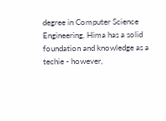degree in Computer Science Engineering, Hima has a solid foundation and knowledge as a techie - however,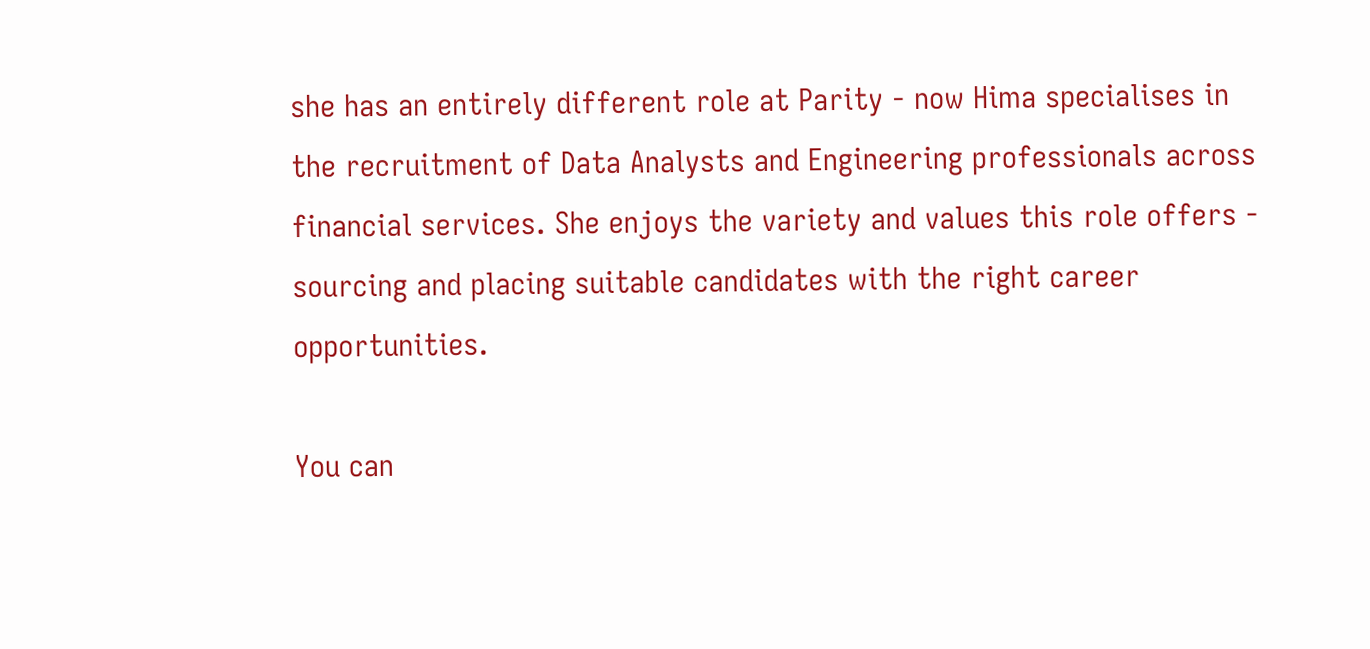she has an entirely different role at Parity - now Hima specialises in the recruitment of Data Analysts and Engineering professionals across financial services. She enjoys the variety and values this role offers - sourcing and placing suitable candidates with the right career opportunities.

You can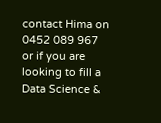contact Hima on 0452 089 967 or if you are looking to fill a Data Science &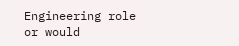Engineering role or would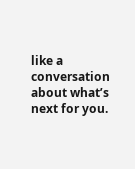like a conversation about what’s next for you.